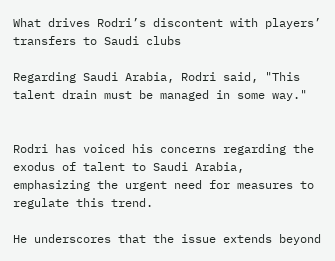What drives Rodri’s discontent with players’ transfers to Saudi clubs

Regarding Saudi Arabia, Rodri said, "This talent drain must be managed in some way."


Rodri has voiced his concerns regarding the exodus of talent to Saudi Arabia, emphasizing the urgent need for measures to regulate this trend.

He underscores that the issue extends beyond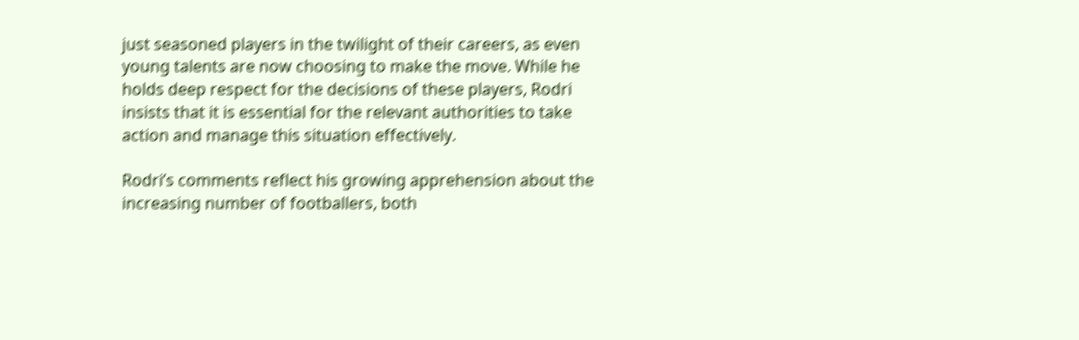just seasoned players in the twilight of their careers, as even young talents are now choosing to make the move. While he holds deep respect for the decisions of these players, Rodri insists that it is essential for the relevant authorities to take action and manage this situation effectively.

Rodri’s comments reflect his growing apprehension about the increasing number of footballers, both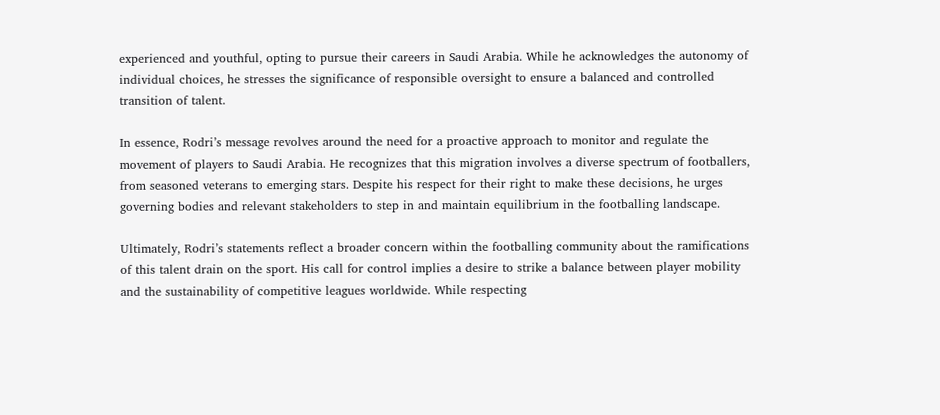experienced and youthful, opting to pursue their careers in Saudi Arabia. While he acknowledges the autonomy of individual choices, he stresses the significance of responsible oversight to ensure a balanced and controlled transition of talent.

In essence, Rodri’s message revolves around the need for a proactive approach to monitor and regulate the movement of players to Saudi Arabia. He recognizes that this migration involves a diverse spectrum of footballers, from seasoned veterans to emerging stars. Despite his respect for their right to make these decisions, he urges governing bodies and relevant stakeholders to step in and maintain equilibrium in the footballing landscape.

Ultimately, Rodri’s statements reflect a broader concern within the footballing community about the ramifications of this talent drain on the sport. His call for control implies a desire to strike a balance between player mobility and the sustainability of competitive leagues worldwide. While respecting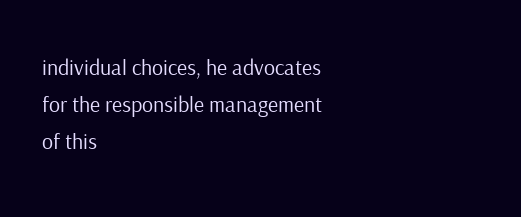individual choices, he advocates for the responsible management of this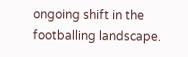ongoing shift in the footballing landscape.